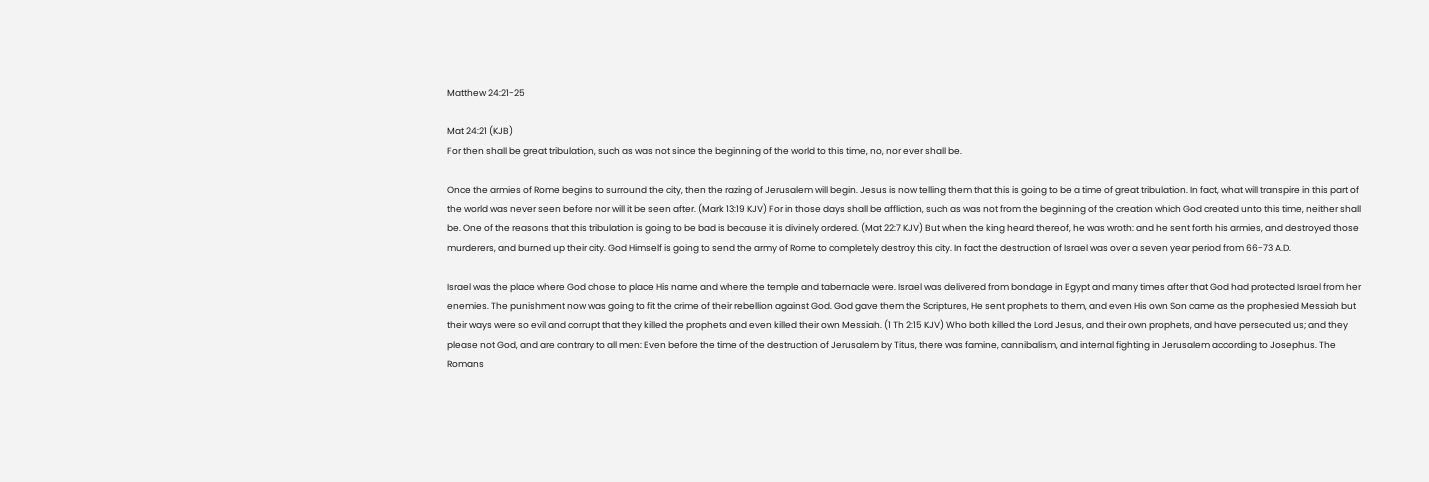Matthew 24:21-25

Mat 24:21 (KJB)
For then shall be great tribulation, such as was not since the beginning of the world to this time, no, nor ever shall be.

Once the armies of Rome begins to surround the city, then the razing of Jerusalem will begin. Jesus is now telling them that this is going to be a time of great tribulation. In fact, what will transpire in this part of the world was never seen before nor will it be seen after. (Mark 13:19 KJV) For in those days shall be affliction, such as was not from the beginning of the creation which God created unto this time, neither shall be. One of the reasons that this tribulation is going to be bad is because it is divinely ordered. (Mat 22:7 KJV) But when the king heard thereof, he was wroth: and he sent forth his armies, and destroyed those murderers, and burned up their city. God Himself is going to send the army of Rome to completely destroy this city. In fact the destruction of Israel was over a seven year period from 66-73 A.D.

Israel was the place where God chose to place His name and where the temple and tabernacle were. Israel was delivered from bondage in Egypt and many times after that God had protected Israel from her enemies. The punishment now was going to fit the crime of their rebellion against God. God gave them the Scriptures, He sent prophets to them, and even His own Son came as the prophesied Messiah but their ways were so evil and corrupt that they killed the prophets and even killed their own Messiah. (1 Th 2:15 KJV) Who both killed the Lord Jesus, and their own prophets, and have persecuted us; and they please not God, and are contrary to all men: Even before the time of the destruction of Jerusalem by Titus, there was famine, cannibalism, and internal fighting in Jerusalem according to Josephus. The Romans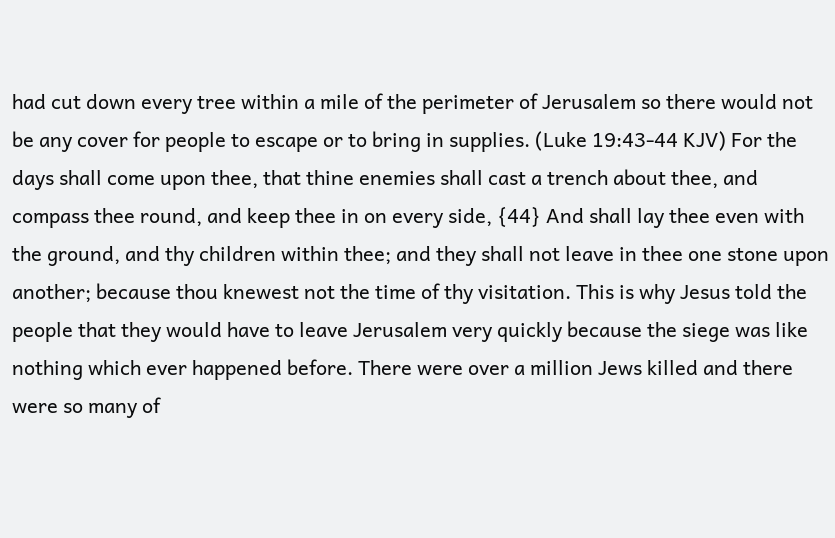had cut down every tree within a mile of the perimeter of Jerusalem so there would not be any cover for people to escape or to bring in supplies. (Luke 19:43-44 KJV) For the days shall come upon thee, that thine enemies shall cast a trench about thee, and compass thee round, and keep thee in on every side, {44} And shall lay thee even with the ground, and thy children within thee; and they shall not leave in thee one stone upon another; because thou knewest not the time of thy visitation. This is why Jesus told the people that they would have to leave Jerusalem very quickly because the siege was like nothing which ever happened before. There were over a million Jews killed and there were so many of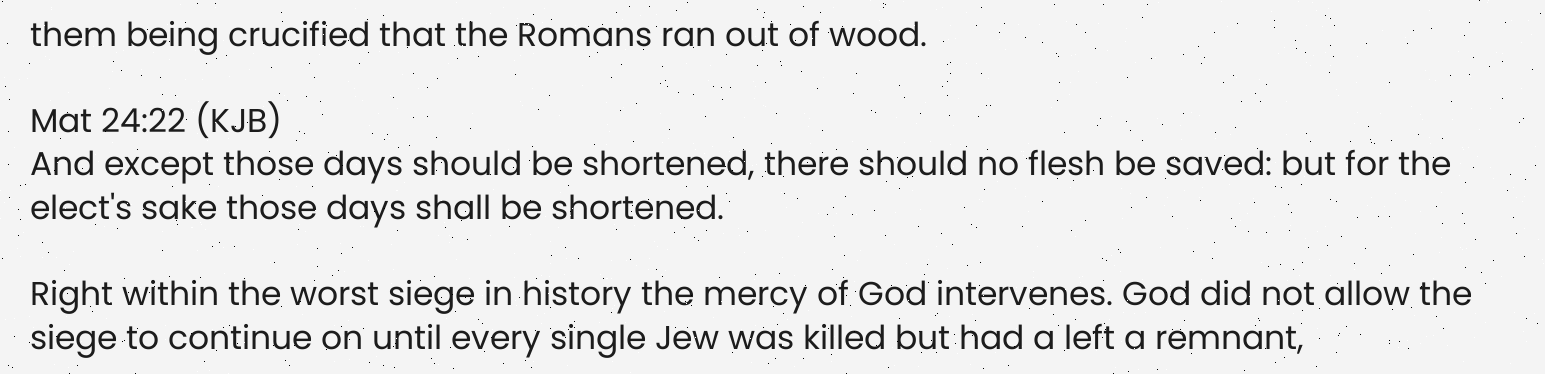them being crucified that the Romans ran out of wood.

Mat 24:22 (KJB)
And except those days should be shortened, there should no flesh be saved: but for the elect's sake those days shall be shortened.

Right within the worst siege in history the mercy of God intervenes. God did not allow the siege to continue on until every single Jew was killed but had a left a remnant,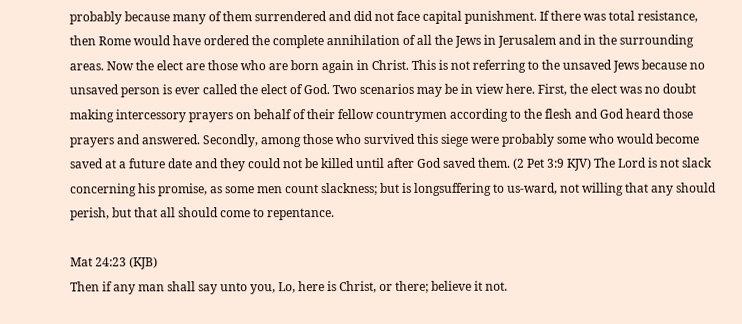probably because many of them surrendered and did not face capital punishment. If there was total resistance, then Rome would have ordered the complete annihilation of all the Jews in Jerusalem and in the surrounding areas. Now the elect are those who are born again in Christ. This is not referring to the unsaved Jews because no unsaved person is ever called the elect of God. Two scenarios may be in view here. First, the elect was no doubt making intercessory prayers on behalf of their fellow countrymen according to the flesh and God heard those prayers and answered. Secondly, among those who survived this siege were probably some who would become saved at a future date and they could not be killed until after God saved them. (2 Pet 3:9 KJV) The Lord is not slack concerning his promise, as some men count slackness; but is longsuffering to us-ward, not willing that any should perish, but that all should come to repentance.

Mat 24:23 (KJB)
Then if any man shall say unto you, Lo, here is Christ, or there; believe it not.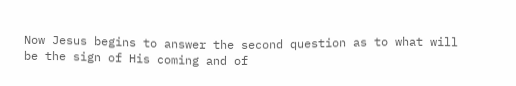Now Jesus begins to answer the second question as to what will be the sign of His coming and of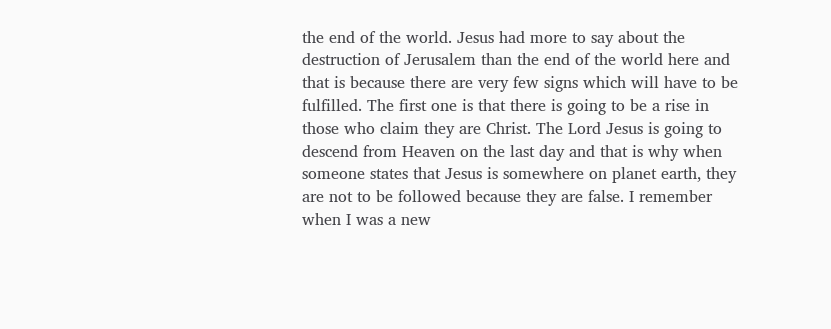the end of the world. Jesus had more to say about the destruction of Jerusalem than the end of the world here and that is because there are very few signs which will have to be fulfilled. The first one is that there is going to be a rise in those who claim they are Christ. The Lord Jesus is going to descend from Heaven on the last day and that is why when someone states that Jesus is somewhere on planet earth, they are not to be followed because they are false. I remember when I was a new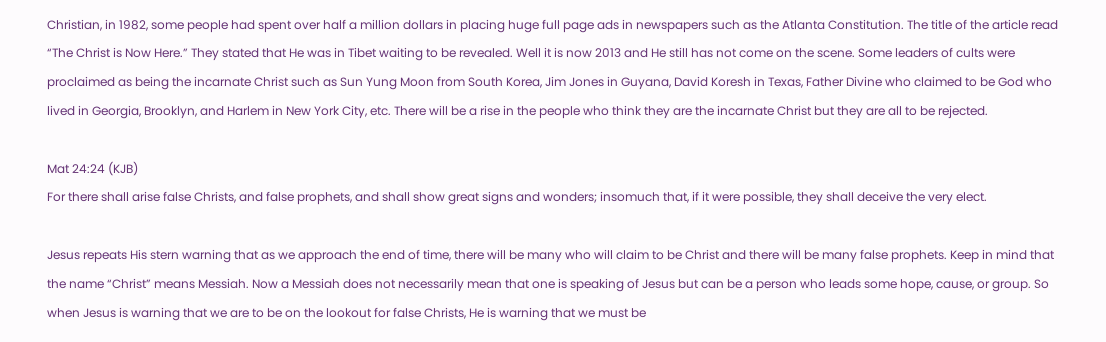Christian, in 1982, some people had spent over half a million dollars in placing huge full page ads in newspapers such as the Atlanta Constitution. The title of the article read “The Christ is Now Here.” They stated that He was in Tibet waiting to be revealed. Well it is now 2013 and He still has not come on the scene. Some leaders of cults were proclaimed as being the incarnate Christ such as Sun Yung Moon from South Korea, Jim Jones in Guyana, David Koresh in Texas, Father Divine who claimed to be God who lived in Georgia, Brooklyn, and Harlem in New York City, etc. There will be a rise in the people who think they are the incarnate Christ but they are all to be rejected.

Mat 24:24 (KJB)
For there shall arise false Christs, and false prophets, and shall show great signs and wonders; insomuch that, if it were possible, they shall deceive the very elect.

Jesus repeats His stern warning that as we approach the end of time, there will be many who will claim to be Christ and there will be many false prophets. Keep in mind that the name “Christ” means Messiah. Now a Messiah does not necessarily mean that one is speaking of Jesus but can be a person who leads some hope, cause, or group. So when Jesus is warning that we are to be on the lookout for false Christs, He is warning that we must be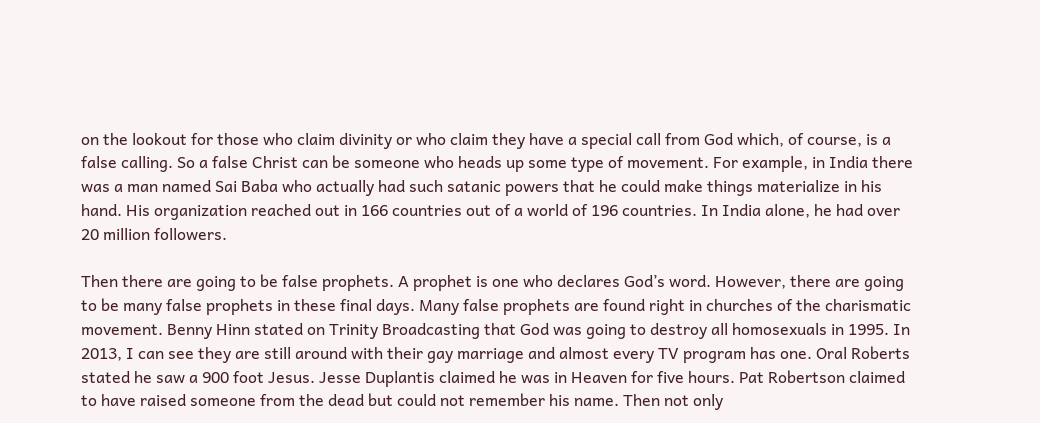on the lookout for those who claim divinity or who claim they have a special call from God which, of course, is a false calling. So a false Christ can be someone who heads up some type of movement. For example, in India there was a man named Sai Baba who actually had such satanic powers that he could make things materialize in his hand. His organization reached out in 166 countries out of a world of 196 countries. In India alone, he had over 20 million followers.

Then there are going to be false prophets. A prophet is one who declares God’s word. However, there are going to be many false prophets in these final days. Many false prophets are found right in churches of the charismatic movement. Benny Hinn stated on Trinity Broadcasting that God was going to destroy all homosexuals in 1995. In 2013, I can see they are still around with their gay marriage and almost every TV program has one. Oral Roberts stated he saw a 900 foot Jesus. Jesse Duplantis claimed he was in Heaven for five hours. Pat Robertson claimed to have raised someone from the dead but could not remember his name. Then not only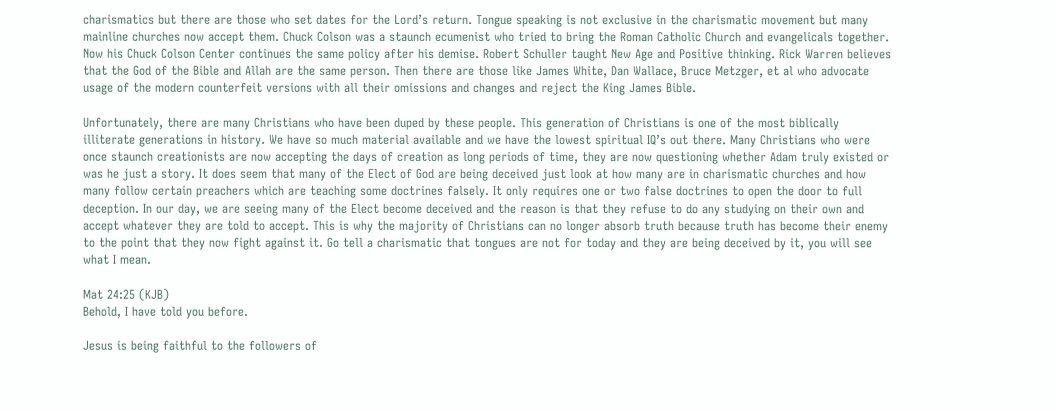charismatics but there are those who set dates for the Lord’s return. Tongue speaking is not exclusive in the charismatic movement but many mainline churches now accept them. Chuck Colson was a staunch ecumenist who tried to bring the Roman Catholic Church and evangelicals together. Now his Chuck Colson Center continues the same policy after his demise. Robert Schuller taught New Age and Positive thinking. Rick Warren believes that the God of the Bible and Allah are the same person. Then there are those like James White, Dan Wallace, Bruce Metzger, et al who advocate usage of the modern counterfeit versions with all their omissions and changes and reject the King James Bible.

Unfortunately, there are many Christians who have been duped by these people. This generation of Christians is one of the most biblically illiterate generations in history. We have so much material available and we have the lowest spiritual IQ’s out there. Many Christians who were once staunch creationists are now accepting the days of creation as long periods of time, they are now questioning whether Adam truly existed or was he just a story. It does seem that many of the Elect of God are being deceived just look at how many are in charismatic churches and how many follow certain preachers which are teaching some doctrines falsely. It only requires one or two false doctrines to open the door to full deception. In our day, we are seeing many of the Elect become deceived and the reason is that they refuse to do any studying on their own and accept whatever they are told to accept. This is why the majority of Christians can no longer absorb truth because truth has become their enemy to the point that they now fight against it. Go tell a charismatic that tongues are not for today and they are being deceived by it, you will see what I mean.

Mat 24:25 (KJB)
Behold, I have told you before.

Jesus is being faithful to the followers of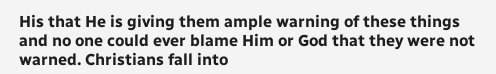His that He is giving them ample warning of these things and no one could ever blame Him or God that they were not warned. Christians fall into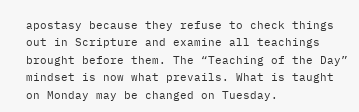apostasy because they refuse to check things out in Scripture and examine all teachings brought before them. The “Teaching of the Day” mindset is now what prevails. What is taught on Monday may be changed on Tuesday.